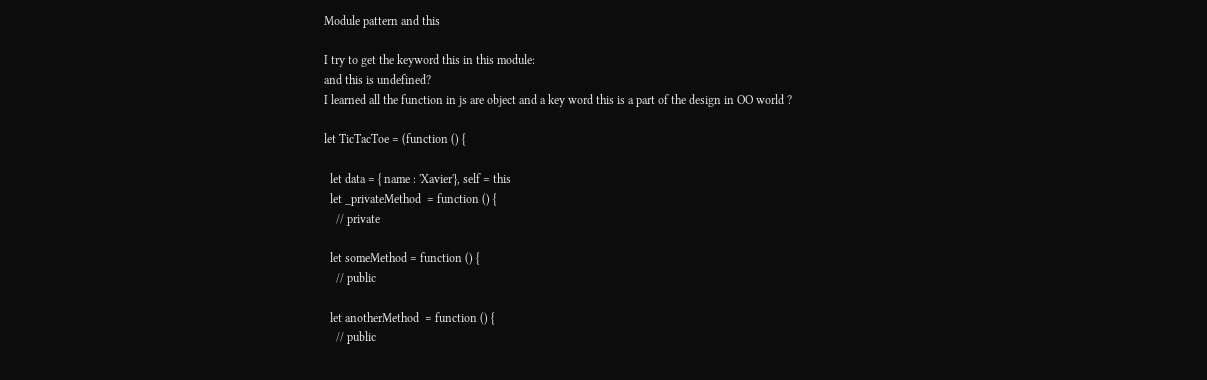Module pattern and this

I try to get the keyword this in this module:
and this is undefined?
I learned all the function in js are object and a key word this is a part of the design in OO world ?

let TicTacToe = (function () {

  let data = { name : 'Xavier'}, self = this
  let _privateMethod  = function () {
    // private

  let someMethod = function () {
    // public

  let anotherMethod  = function () {
    // public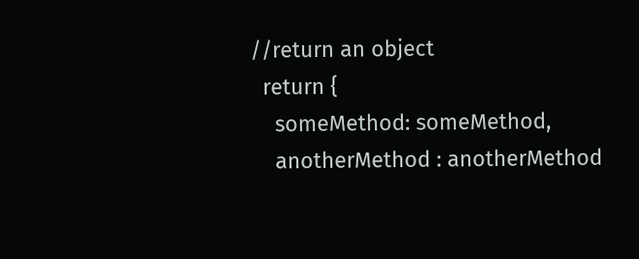//return an object
  return {
    someMethod: someMethod,
    anotherMethod : anotherMethod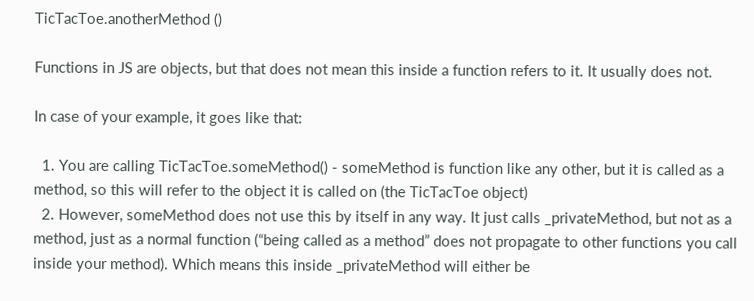TicTacToe.anotherMethod ()

Functions in JS are objects, but that does not mean this inside a function refers to it. It usually does not.

In case of your example, it goes like that:

  1. You are calling TicTacToe.someMethod() - someMethod is function like any other, but it is called as a method, so this will refer to the object it is called on (the TicTacToe object)
  2. However, someMethod does not use this by itself in any way. It just calls _privateMethod, but not as a method, just as a normal function (“being called as a method” does not propagate to other functions you call inside your method). Which means this inside _privateMethod will either be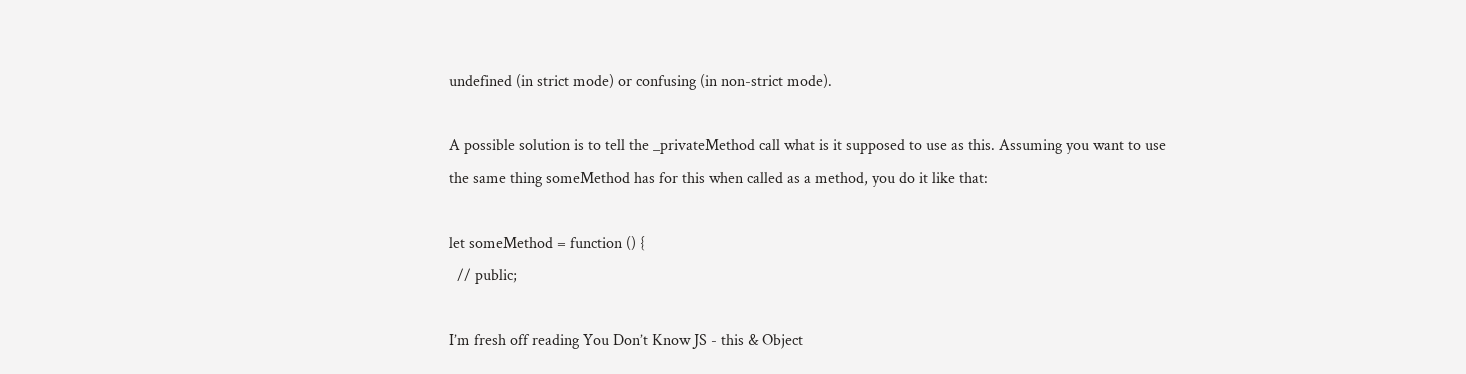undefined (in strict mode) or confusing (in non-strict mode).

A possible solution is to tell the _privateMethod call what is it supposed to use as this. Assuming you want to use the same thing someMethod has for this when called as a method, you do it like that:

let someMethod = function () {
  // public;

I’m fresh off reading You Don’t Know JS - this & Object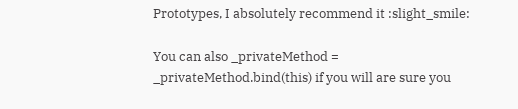Prototypes, I absolutely recommend it :slight_smile:

You can also _privateMethod = _privateMethod.bind(this) if you will are sure you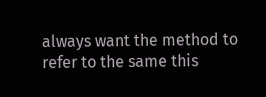always want the method to refer to the same this